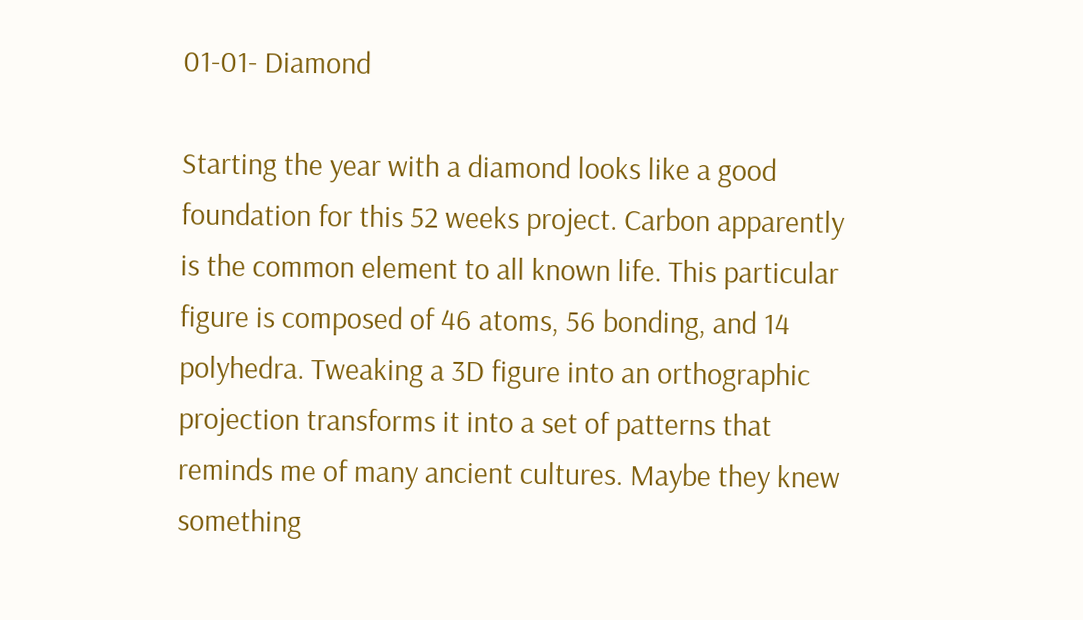01-01- Diamond

Starting the year with a diamond looks like a good foundation for this 52 weeks project. Carbon apparently is the common element to all known life. This particular figure is composed of 46 atoms, 56 bonding, and 14 polyhedra. Tweaking a 3D figure into an orthographic projection transforms it into a set of patterns that reminds me of many ancient cultures. Maybe they knew something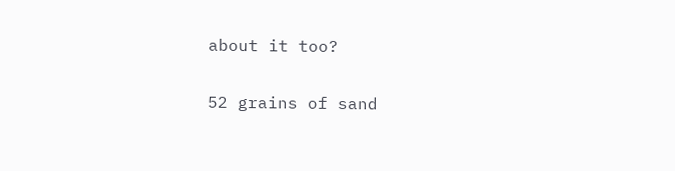about it too?

52 grains of sand